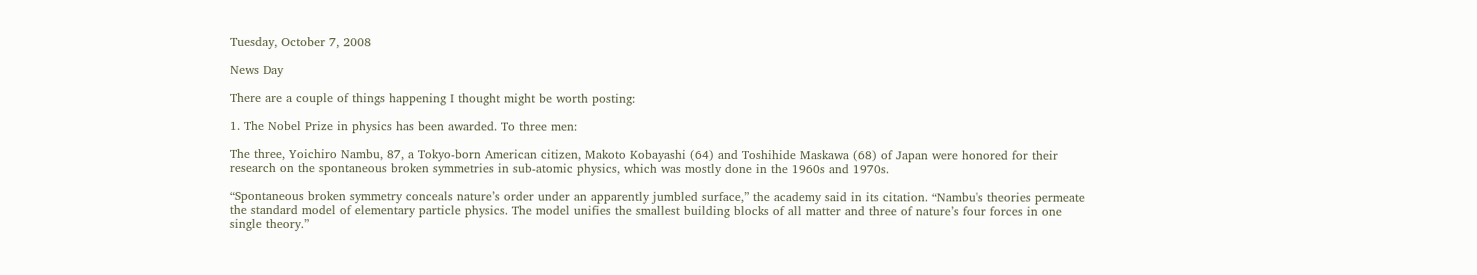Tuesday, October 7, 2008

News Day

There are a couple of things happening I thought might be worth posting:

1. The Nobel Prize in physics has been awarded. To three men:

The three, Yoichiro Nambu, 87, a Tokyo-born American citizen, Makoto Kobayashi (64) and Toshihide Maskawa (68) of Japan were honored for their research on the spontaneous broken symmetries in sub-atomic physics, which was mostly done in the 1960s and 1970s.

“Spontaneous broken symmetry conceals nature’s order under an apparently jumbled surface,” the academy said in its citation. “Nambu's theories permeate the standard model of elementary particle physics. The model unifies the smallest building blocks of all matter and three of nature’s four forces in one single theory.”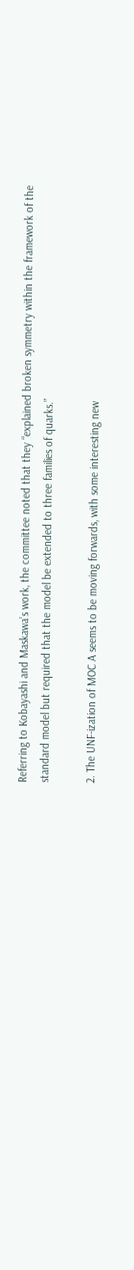Referring to Kobayashi and Maskawa’s work, the committee noted that they “explained broken symmetry within the framework of the standard model but required that the model be extended to three families of quarks.”

2. The UNF-ization of MOC A seems to be moving forwards, with some interesting new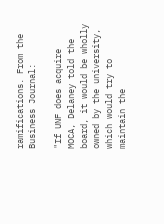ramifications. From the Business Journal:

"If UNF does acquire MOCA, Delaney told the board, it would be wholly owned by the university, which would try to maintain the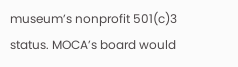museum’s nonprofit 501(c)3 status. MOCA’s board would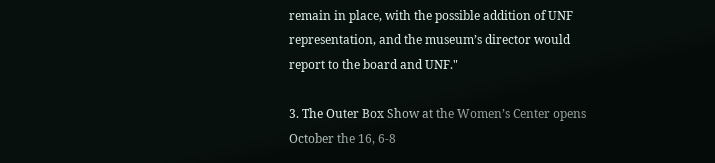remain in place, with the possible addition of UNF representation, and the museum’s director would report to the board and UNF."

3. The Outer Box Show at the Women’s Center opens October the 16, 6-8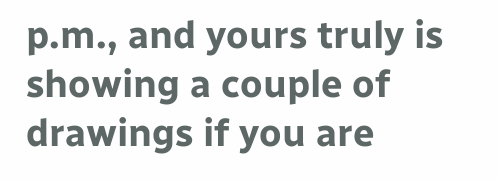p.m., and yours truly is showing a couple of drawings if you are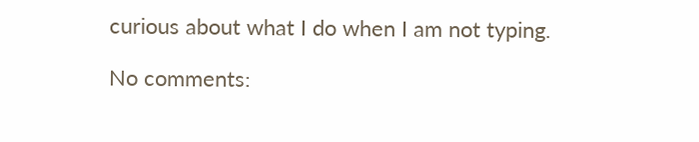curious about what I do when I am not typing.

No comments: